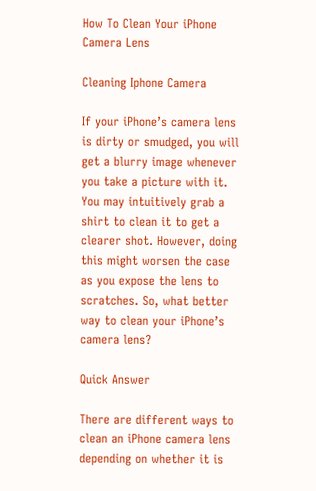How To Clean Your iPhone Camera Lens

Cleaning Iphone Camera

If your iPhone’s camera lens is dirty or smudged, you will get a blurry image whenever you take a picture with it. You may intuitively grab a shirt to clean it to get a clearer shot. However, doing this might worsen the case as you expose the lens to scratches. So, what better way to clean your iPhone’s camera lens?

Quick Answer

There are different ways to clean an iPhone camera lens depending on whether it is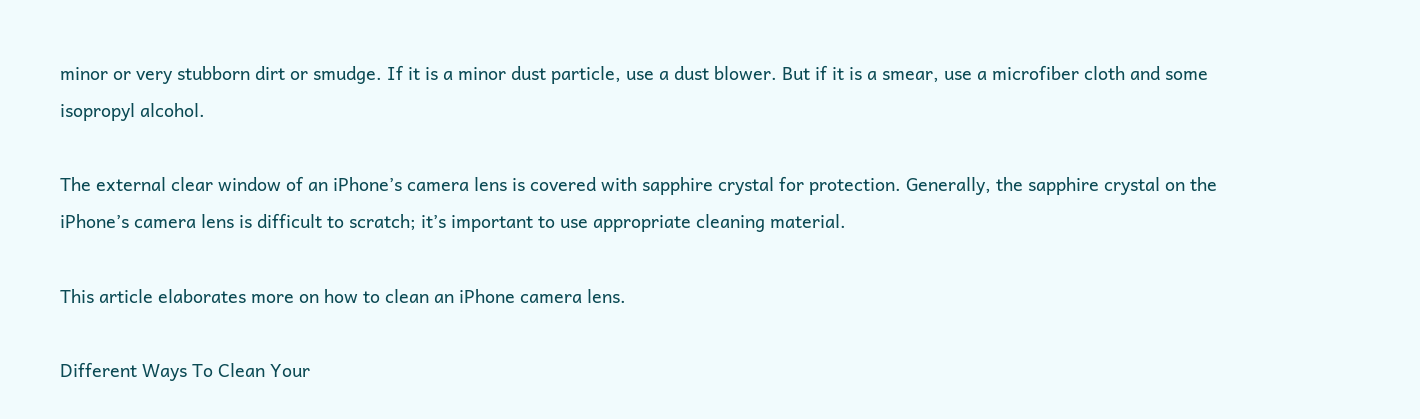minor or very stubborn dirt or smudge. If it is a minor dust particle, use a dust blower. But if it is a smear, use a microfiber cloth and some isopropyl alcohol.

The external clear window of an iPhone’s camera lens is covered with sapphire crystal for protection. Generally, the sapphire crystal on the iPhone’s camera lens is difficult to scratch; it’s important to use appropriate cleaning material.

This article elaborates more on how to clean an iPhone camera lens.

Different Ways To Clean Your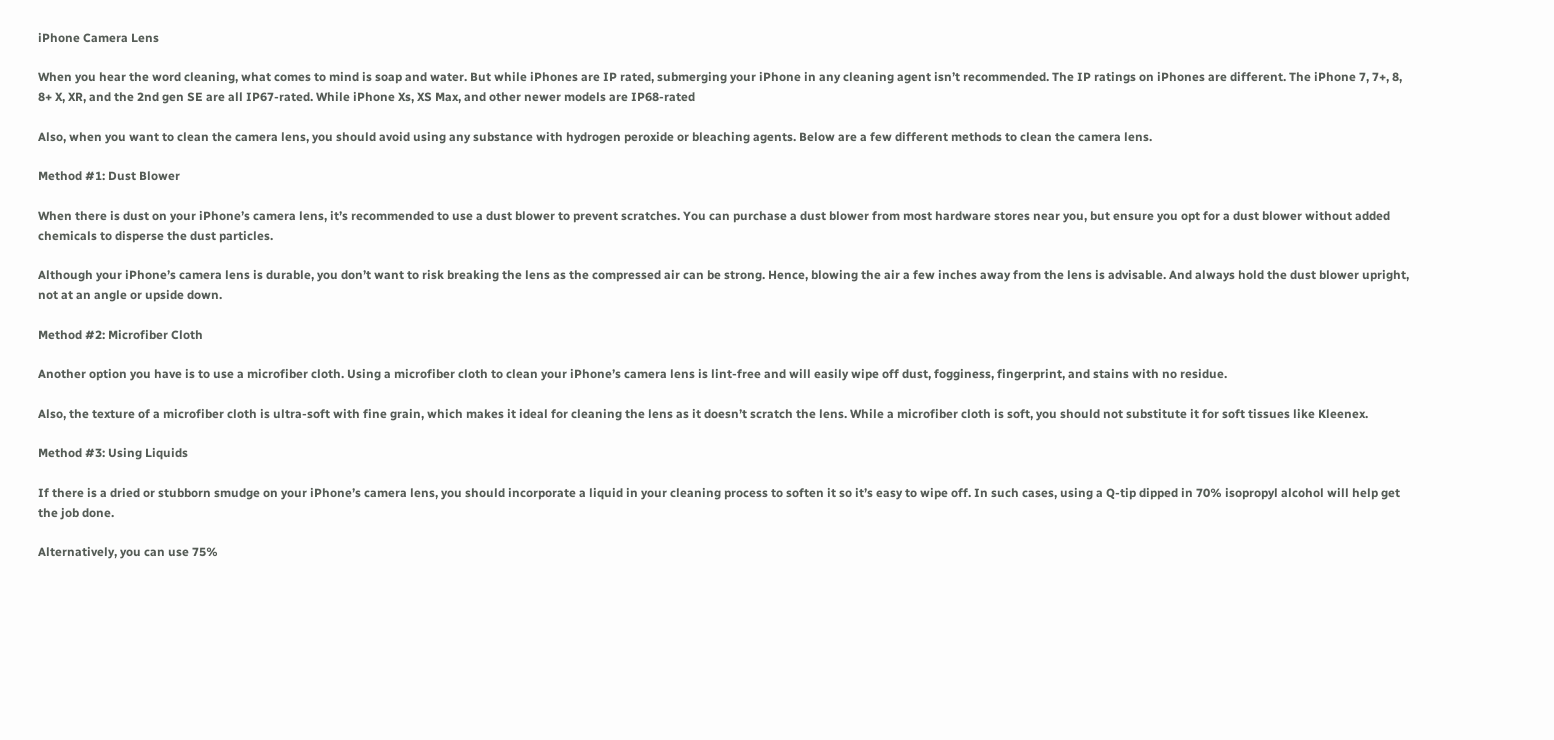iPhone Camera Lens

When you hear the word cleaning, what comes to mind is soap and water. But while iPhones are IP rated, submerging your iPhone in any cleaning agent isn’t recommended. The IP ratings on iPhones are different. The iPhone 7, 7+, 8, 8+ X, XR, and the 2nd gen SE are all IP67-rated. While iPhone Xs, XS Max, and other newer models are IP68-rated

Also, when you want to clean the camera lens, you should avoid using any substance with hydrogen peroxide or bleaching agents. Below are a few different methods to clean the camera lens.

Method #1: Dust Blower

When there is dust on your iPhone’s camera lens, it’s recommended to use a dust blower to prevent scratches. You can purchase a dust blower from most hardware stores near you, but ensure you opt for a dust blower without added chemicals to disperse the dust particles.

Although your iPhone’s camera lens is durable, you don’t want to risk breaking the lens as the compressed air can be strong. Hence, blowing the air a few inches away from the lens is advisable. And always hold the dust blower upright, not at an angle or upside down.

Method #2: Microfiber Cloth

Another option you have is to use a microfiber cloth. Using a microfiber cloth to clean your iPhone’s camera lens is lint-free and will easily wipe off dust, fogginess, fingerprint, and stains with no residue.

Also, the texture of a microfiber cloth is ultra-soft with fine grain, which makes it ideal for cleaning the lens as it doesn’t scratch the lens. While a microfiber cloth is soft, you should not substitute it for soft tissues like Kleenex.

Method #3: Using Liquids

If there is a dried or stubborn smudge on your iPhone’s camera lens, you should incorporate a liquid in your cleaning process to soften it so it’s easy to wipe off. In such cases, using a Q-tip dipped in 70% isopropyl alcohol will help get the job done.

Alternatively, you can use 75%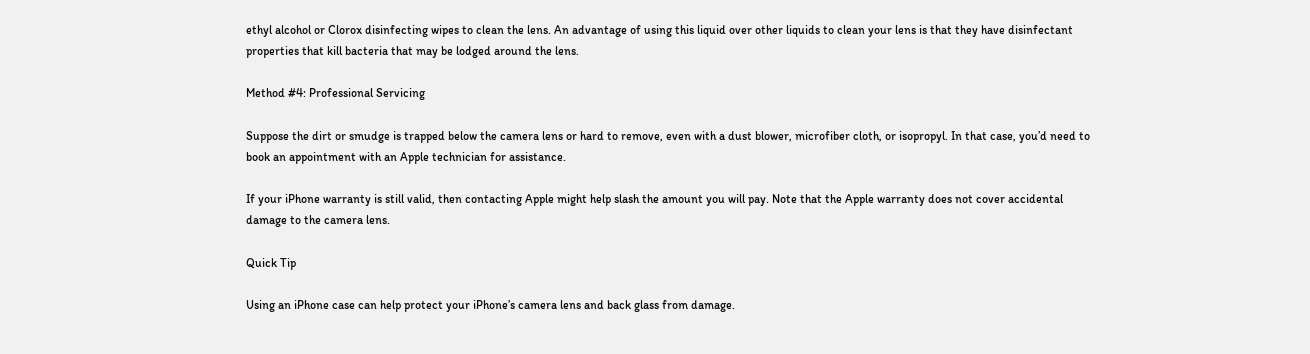ethyl alcohol or Clorox disinfecting wipes to clean the lens. An advantage of using this liquid over other liquids to clean your lens is that they have disinfectant properties that kill bacteria that may be lodged around the lens.

Method #4: Professional Servicing

Suppose the dirt or smudge is trapped below the camera lens or hard to remove, even with a dust blower, microfiber cloth, or isopropyl. In that case, you’d need to book an appointment with an Apple technician for assistance.

If your iPhone warranty is still valid, then contacting Apple might help slash the amount you will pay. Note that the Apple warranty does not cover accidental damage to the camera lens.

Quick Tip

Using an iPhone case can help protect your iPhone’s camera lens and back glass from damage.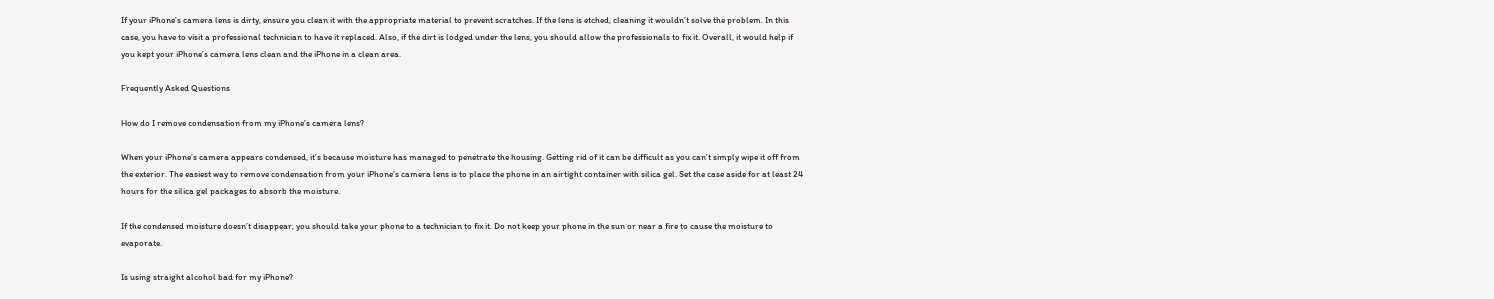If your iPhone’s camera lens is dirty, ensure you clean it with the appropriate material to prevent scratches. If the lens is etched, cleaning it wouldn’t solve the problem. In this case, you have to visit a professional technician to have it replaced. Also, if the dirt is lodged under the lens, you should allow the professionals to fix it. Overall, it would help if you kept your iPhone’s camera lens clean and the iPhone in a clean area.

Frequently Asked Questions

How do I remove condensation from my iPhone’s camera lens?

When your iPhone’s camera appears condensed, it’s because moisture has managed to penetrate the housing. Getting rid of it can be difficult as you can’t simply wipe it off from the exterior. The easiest way to remove condensation from your iPhone’s camera lens is to place the phone in an airtight container with silica gel. Set the case aside for at least 24 hours for the silica gel packages to absorb the moisture.

If the condensed moisture doesn’t disappear, you should take your phone to a technician to fix it. Do not keep your phone in the sun or near a fire to cause the moisture to evaporate.

Is using straight alcohol bad for my iPhone?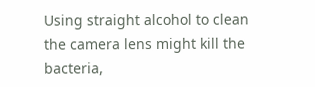Using straight alcohol to clean the camera lens might kill the bacteria,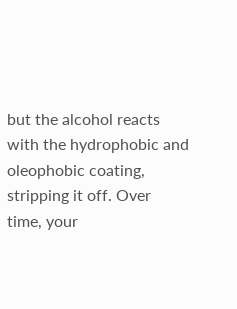but the alcohol reacts with the hydrophobic and oleophobic coating, stripping it off. Over time, your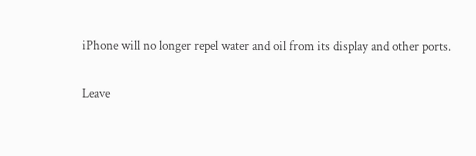iPhone will no longer repel water and oil from its display and other ports.

Leave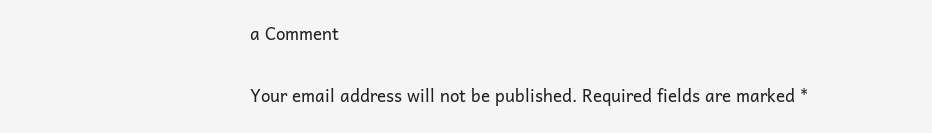a Comment

Your email address will not be published. Required fields are marked *